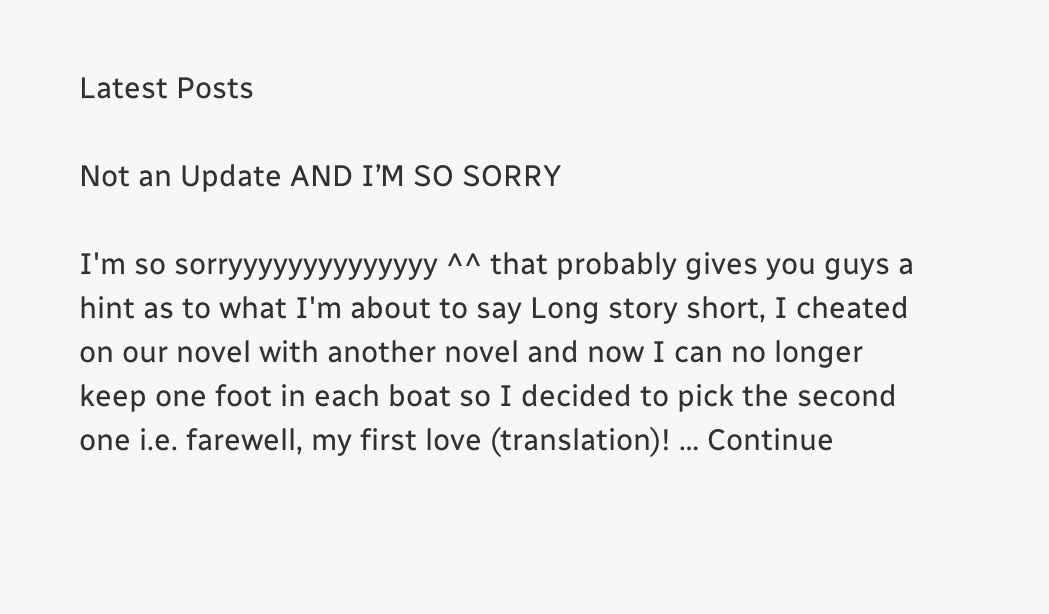Latest Posts

Not an Update AND I’M SO SORRY

I'm so sorryyyyyyyyyyyyyy ^^ that probably gives you guys a hint as to what I'm about to say Long story short, I cheated on our novel with another novel and now I can no longer keep one foot in each boat so I decided to pick the second one i.e. farewell, my first love (translation)! … Continue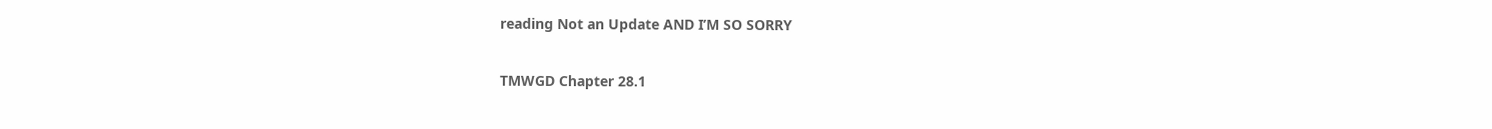reading Not an Update AND I’M SO SORRY

TMWGD Chapter 28.1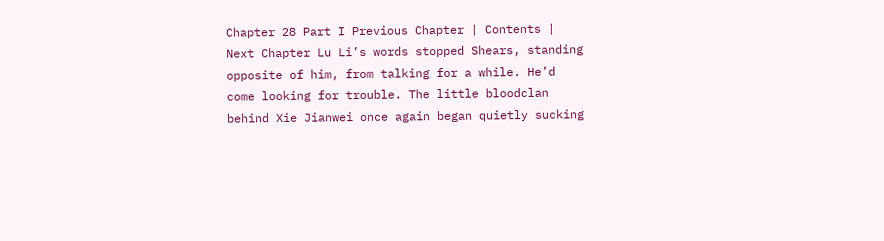Chapter 28 Part I Previous Chapter | Contents | Next Chapter Lu Li’s words stopped Shears, standing opposite of him, from talking for a while. He’d come looking for trouble. The little bloodclan behind Xie Jianwei once again began quietly sucking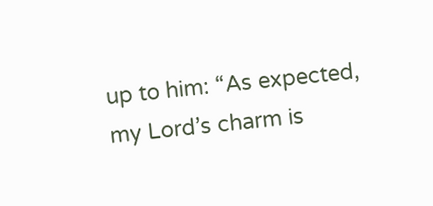up to him: “As expected, my Lord’s charm is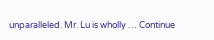unparalleled. Mr. Lu is wholly … Continue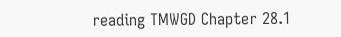reading TMWGD Chapter 28.1